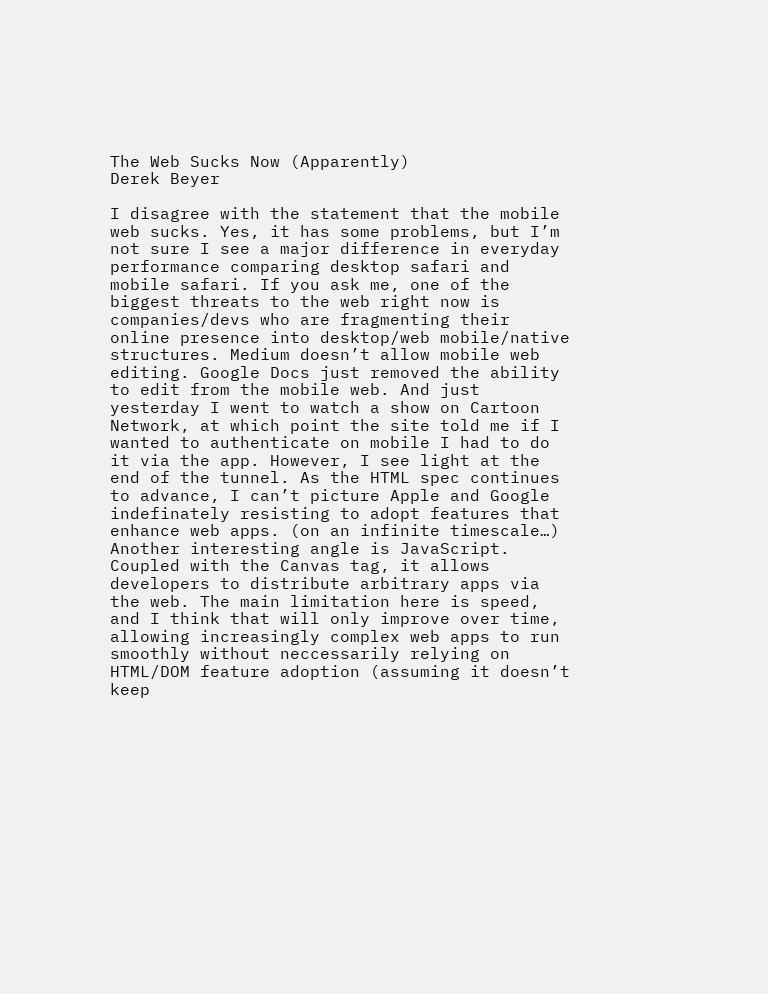The Web Sucks Now (Apparently)
Derek Beyer

I disagree with the statement that the mobile web sucks. Yes, it has some problems, but I’m not sure I see a major difference in everyday performance comparing desktop safari and mobile safari. If you ask me, one of the biggest threats to the web right now is companies/devs who are fragmenting their online presence into desktop/web mobile/native structures. Medium doesn’t allow mobile web editing. Google Docs just removed the ability to edit from the mobile web. And just yesterday I went to watch a show on Cartoon Network, at which point the site told me if I wanted to authenticate on mobile I had to do it via the app. However, I see light at the end of the tunnel. As the HTML spec continues to advance, I can’t picture Apple and Google indefinately resisting to adopt features that enhance web apps. (on an infinite timescale…) Another interesting angle is JavaScript. Coupled with the Canvas tag, it allows developers to distribute arbitrary apps via the web. The main limitation here is speed, and I think that will only improve over time, allowing increasingly complex web apps to run smoothly without neccessarily relying on HTML/DOM feature adoption (assuming it doesn’t keep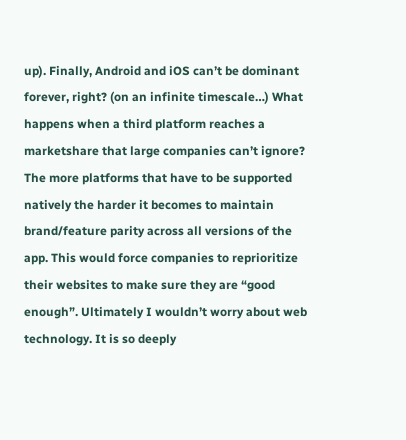up). Finally, Android and iOS can’t be dominant forever, right? (on an infinite timescale…) What happens when a third platform reaches a marketshare that large companies can’t ignore? The more platforms that have to be supported natively the harder it becomes to maintain brand/feature parity across all versions of the app. This would force companies to reprioritize their websites to make sure they are “good enough”. Ultimately I wouldn’t worry about web technology. It is so deeply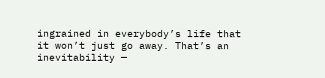ingrained in everybody’s life that it won’t just go away. That’s an inevitability —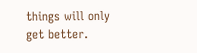things will only get better.